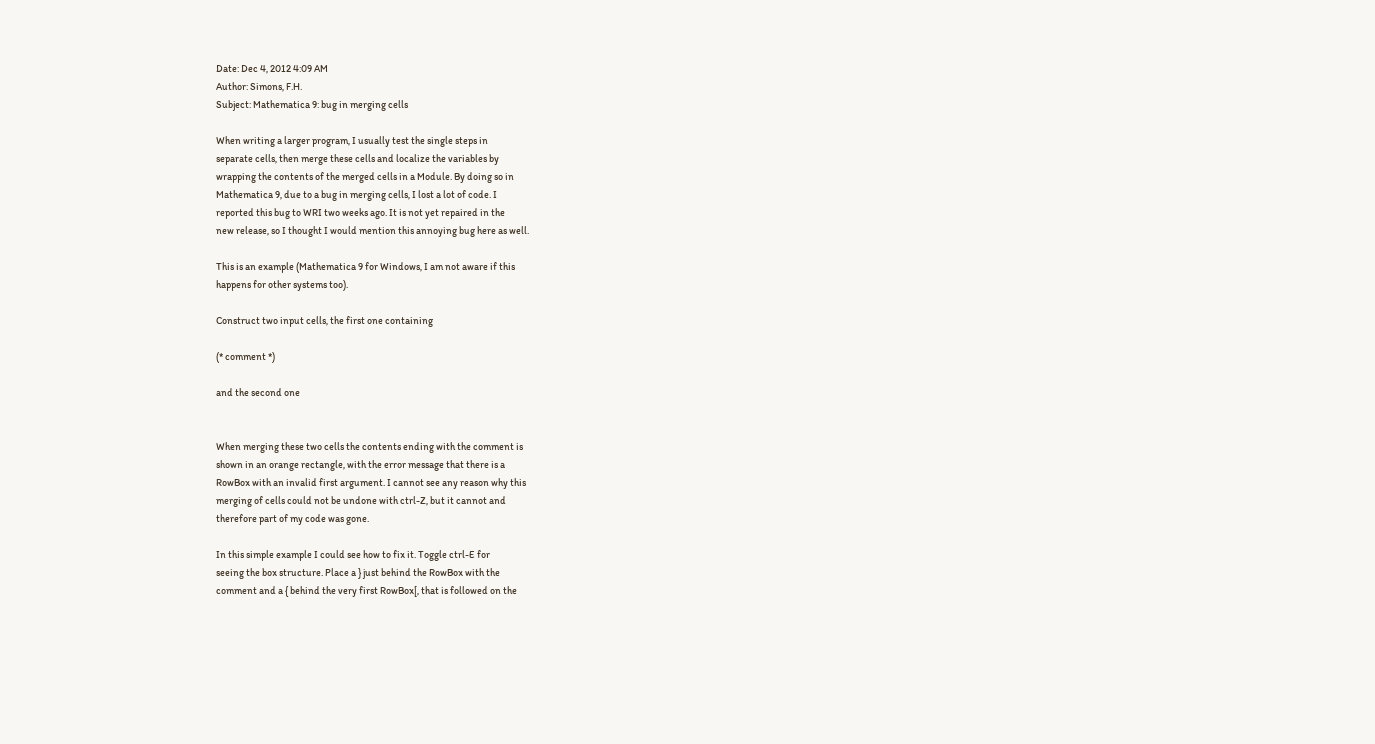Date: Dec 4, 2012 4:09 AM
Author: Simons, F.H.
Subject: Mathematica 9: bug in merging cells

When writing a larger program, I usually test the single steps in
separate cells, then merge these cells and localize the variables by
wrapping the contents of the merged cells in a Module. By doing so in
Mathematica 9, due to a bug in merging cells, I lost a lot of code. I
reported this bug to WRI two weeks ago. It is not yet repaired in the
new release, so I thought I would mention this annoying bug here as well.

This is an example (Mathematica 9 for Windows, I am not aware if this
happens for other systems too).

Construct two input cells, the first one containing

(* comment *)

and the second one


When merging these two cells the contents ending with the comment is
shown in an orange rectangle, with the error message that there is a
RowBox with an invalid first argument. I cannot see any reason why this
merging of cells could not be undone with ctrl-Z, but it cannot and
therefore part of my code was gone.

In this simple example I could see how to fix it. Toggle ctrl-E for
seeing the box structure. Place a } just behind the RowBox with the
comment and a { behind the very first RowBox[, that is followed on the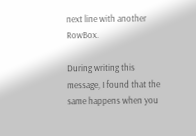next line with another RowBox.

During writing this message, I found that the same happens when you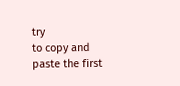try
to copy and paste the first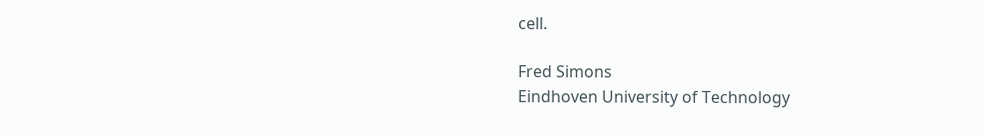cell.

Fred Simons
Eindhoven University of Technology